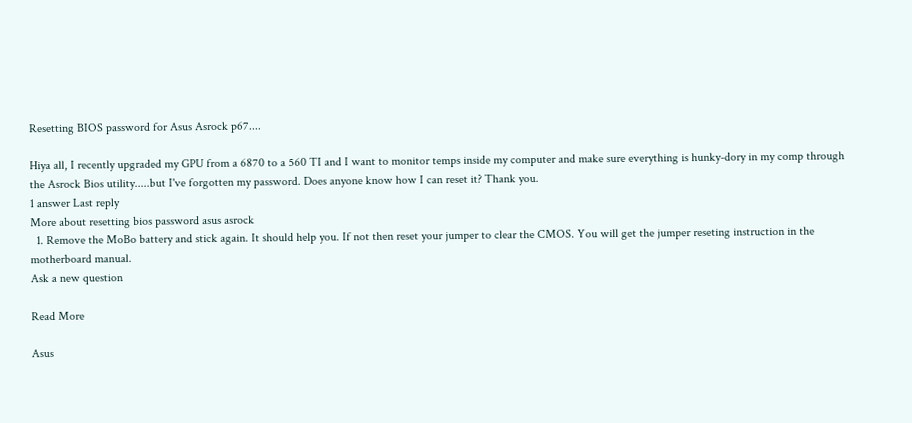Resetting BIOS password for Asus Asrock p67....

Hiya all, I recently upgraded my GPU from a 6870 to a 560 TI and I want to monitor temps inside my computer and make sure everything is hunky-dory in my comp through the Asrock Bios utility.....but I've forgotten my password. Does anyone know how I can reset it? Thank you.
1 answer Last reply
More about resetting bios password asus asrock
  1. Remove the MoBo battery and stick again. It should help you. If not then reset your jumper to clear the CMOS. You will get the jumper reseting instruction in the motherboard manual.
Ask a new question

Read More

Asus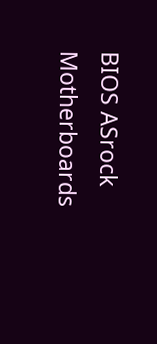BIOS ASrock Motherboards